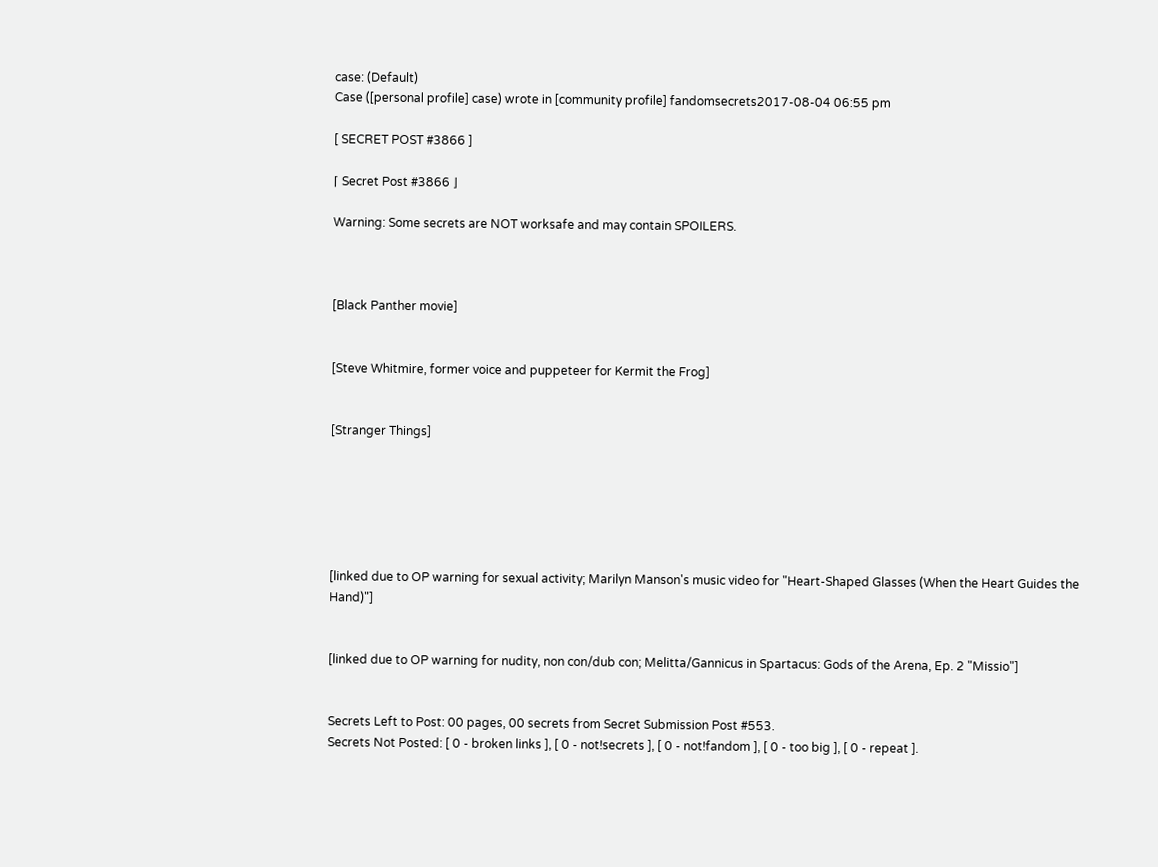case: (Default)
Case ([personal profile] case) wrote in [community profile] fandomsecrets2017-08-04 06:55 pm

[ SECRET POST #3866 ]

⌈ Secret Post #3866 ⌋

Warning: Some secrets are NOT worksafe and may contain SPOILERS.



[Black Panther movie]


[Steve Whitmire, former voice and puppeteer for Kermit the Frog]


[Stranger Things]






[linked due to OP warning for sexual activity; Marilyn Manson's music video for "Heart-Shaped Glasses (When the Heart Guides the Hand)"]


[linked due to OP warning for nudity, non con/dub con; Melitta/Gannicus in Spartacus: Gods of the Arena, Ep. 2 "Missio"]


Secrets Left to Post: 00 pages, 00 secrets from Secret Submission Post #553.
Secrets Not Posted: [ 0 - broken links ], [ 0 - not!secrets ], [ 0 - not!fandom ], [ 0 - too big ], [ 0 - repeat ].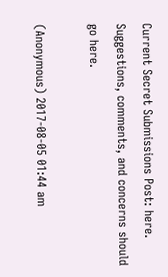Current Secret Submissions Post: here.
Suggestions, comments, and concerns should go here.

(Anonymous) 2017-08-05 01:44 am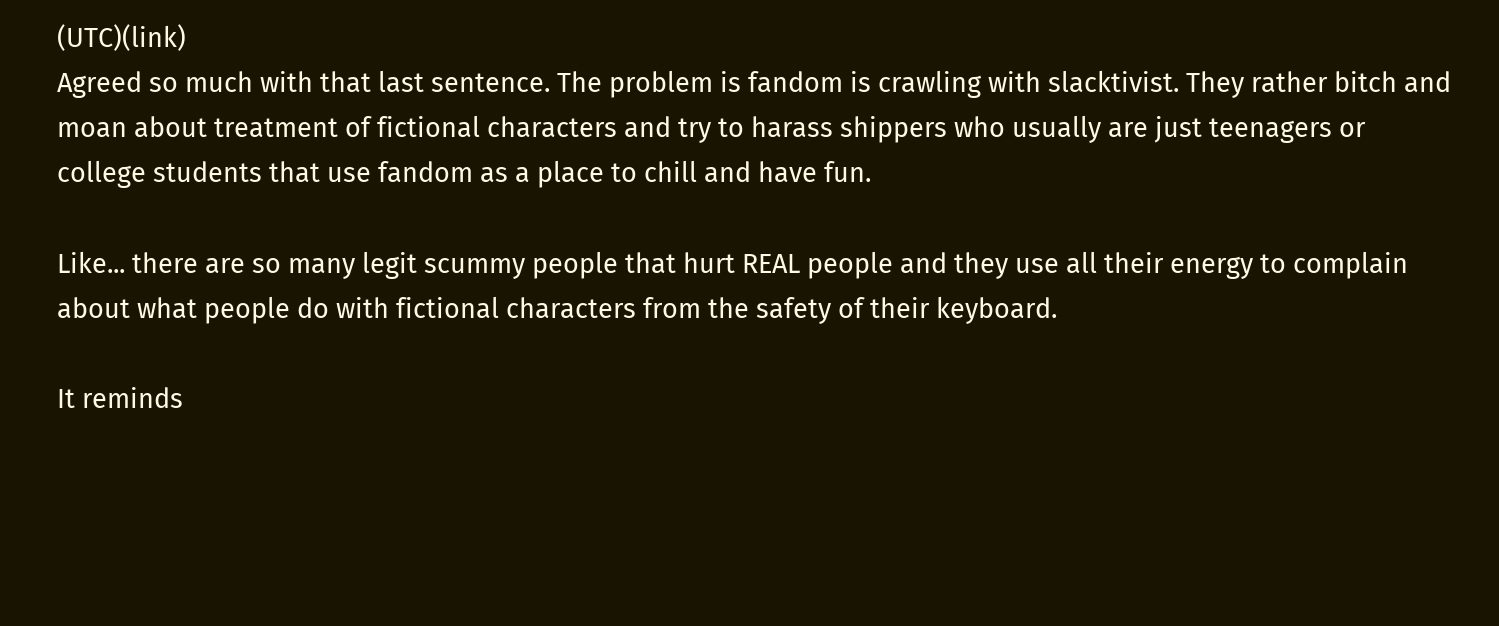(UTC)(link)
Agreed so much with that last sentence. The problem is fandom is crawling with slacktivist. They rather bitch and moan about treatment of fictional characters and try to harass shippers who usually are just teenagers or college students that use fandom as a place to chill and have fun.

Like... there are so many legit scummy people that hurt REAL people and they use all their energy to complain about what people do with fictional characters from the safety of their keyboard.

It reminds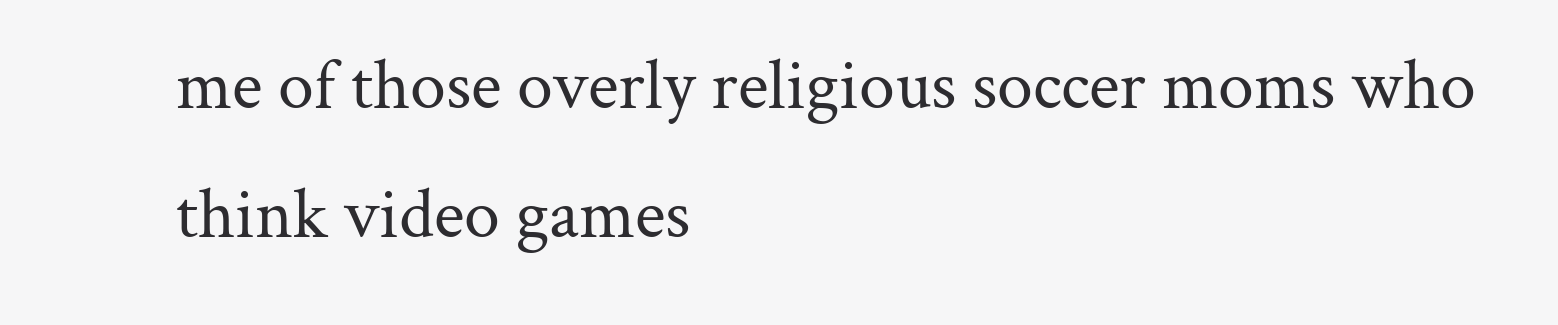me of those overly religious soccer moms who think video games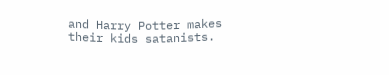and Harry Potter makes their kids satanists.